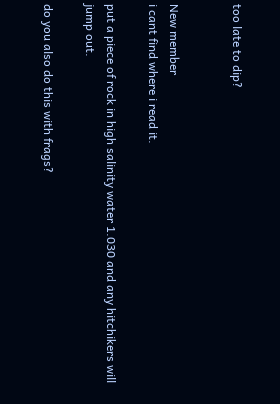too late to dip?


New member
i cant find where i read it.

put a piece of rock in high salinity water 1.030 and any hitchikers will jump out.

do you also do this with frags?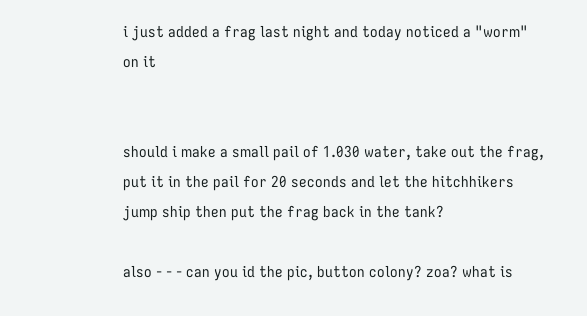i just added a frag last night and today noticed a "worm" on it


should i make a small pail of 1.030 water, take out the frag, put it in the pail for 20 seconds and let the hitchhikers jump ship then put the frag back in the tank?

also - - - can you id the pic, button colony? zoa? what is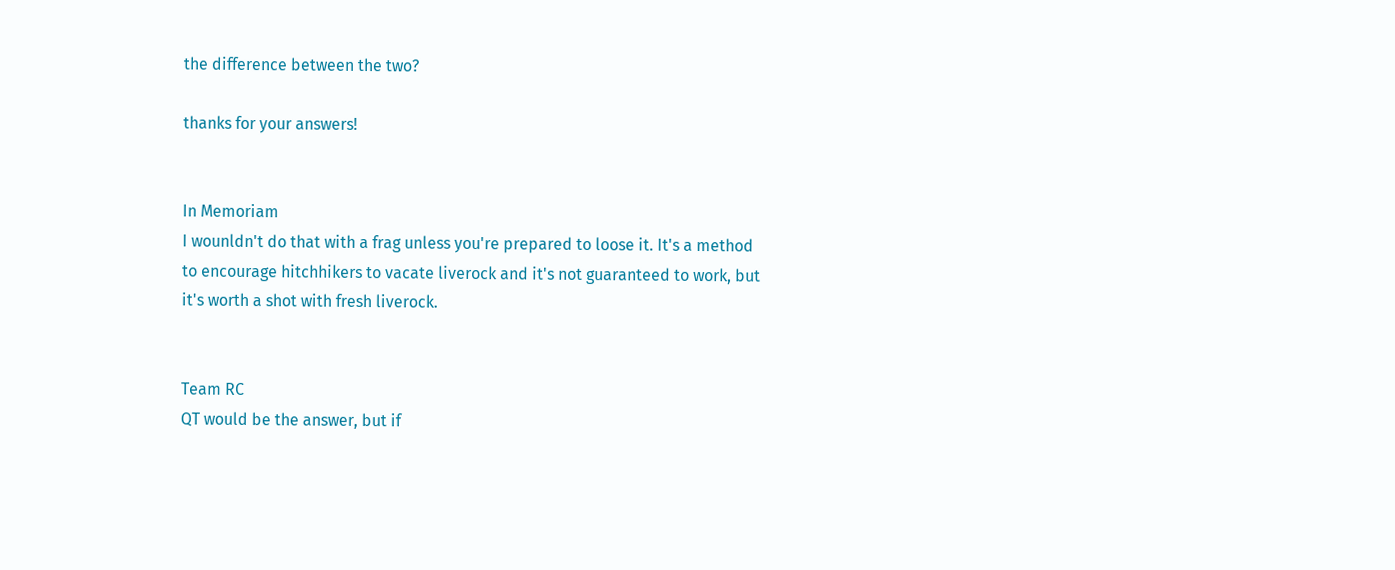the difference between the two?

thanks for your answers!


In Memoriam
I wounldn't do that with a frag unless you're prepared to loose it. It's a method to encourage hitchhikers to vacate liverock and it's not guaranteed to work, but it's worth a shot with fresh liverock.


Team RC
QT would be the answer, but if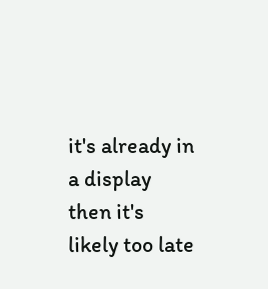it's already in a display then it's likely too late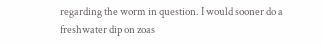regarding the worm in question. I would sooner do a freshwater dip on zoas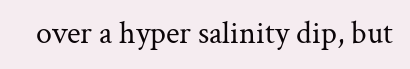over a hyper salinity dip, but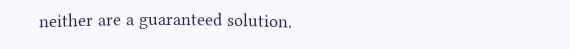neither are a guaranteed solution.